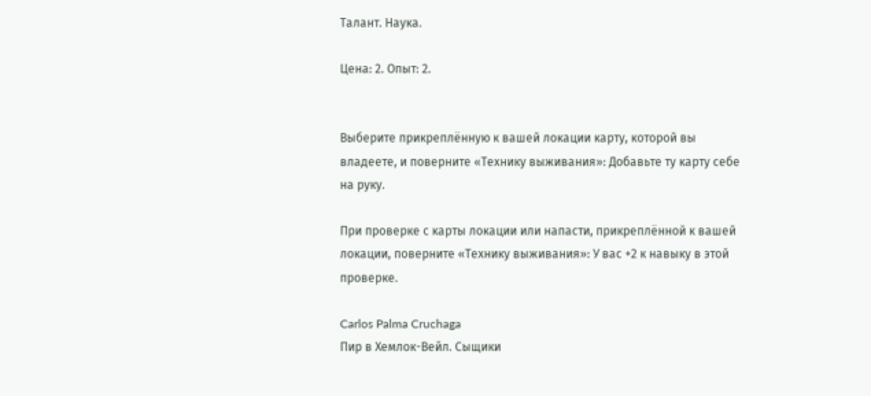Талант. Наука.

Цена: 2. Опыт: 2.


Выберите прикреплённую к вашей локации карту, которой вы владеете, и поверните «Технику выживания»: Добавьте ту карту себе на руку.

При проверке с карты локации или напасти, прикреплённой к вашей локации, поверните «Технику выживания»: У вас +2 к навыку в этой проверке.

Carlos Palma Cruchaga
Пир в Хемлок-Вейл. Сыщики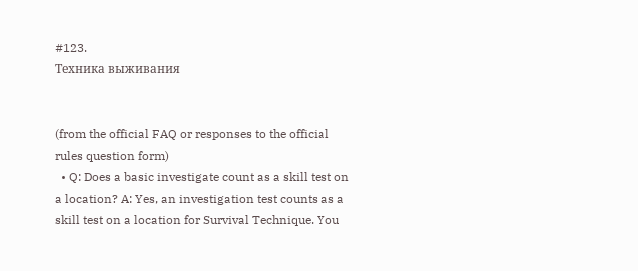#123.
Техника выживания


(from the official FAQ or responses to the official rules question form)
  • Q: Does a basic investigate count as a skill test on a location? A: Yes, an investigation test counts as a skill test on a location for Survival Technique. You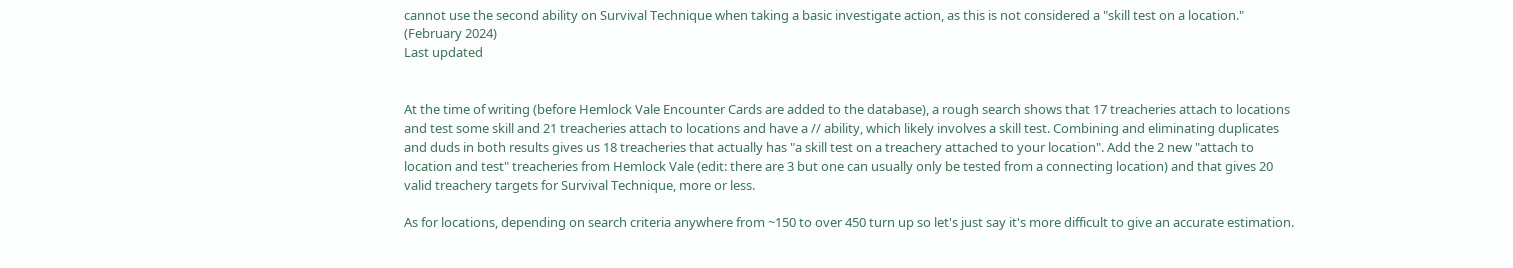cannot use the second ability on Survival Technique when taking a basic investigate action, as this is not considered a "skill test on a location." (February 2024)
Last updated


At the time of writing (before Hemlock Vale Encounter Cards are added to the database), a rough search shows that 17 treacheries attach to locations and test some skill and 21 treacheries attach to locations and have a // ability, which likely involves a skill test. Combining and eliminating duplicates and duds in both results gives us 18 treacheries that actually has "a skill test on a treachery attached to your location". Add the 2 new "attach to location and test" treacheries from Hemlock Vale (edit: there are 3 but one can usually only be tested from a connecting location) and that gives 20 valid treachery targets for Survival Technique, more or less.

As for locations, depending on search criteria anywhere from ~150 to over 450 turn up so let's just say it's more difficult to give an accurate estimation.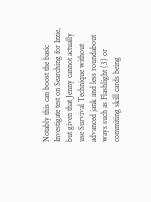Notably this can boost the basic Investigate test on Searching for Izzie, but given that Jenny cannot actually use Survival Technique without advanced jank and less roundabout ways such as Flashlight (3) or commiting skill cards being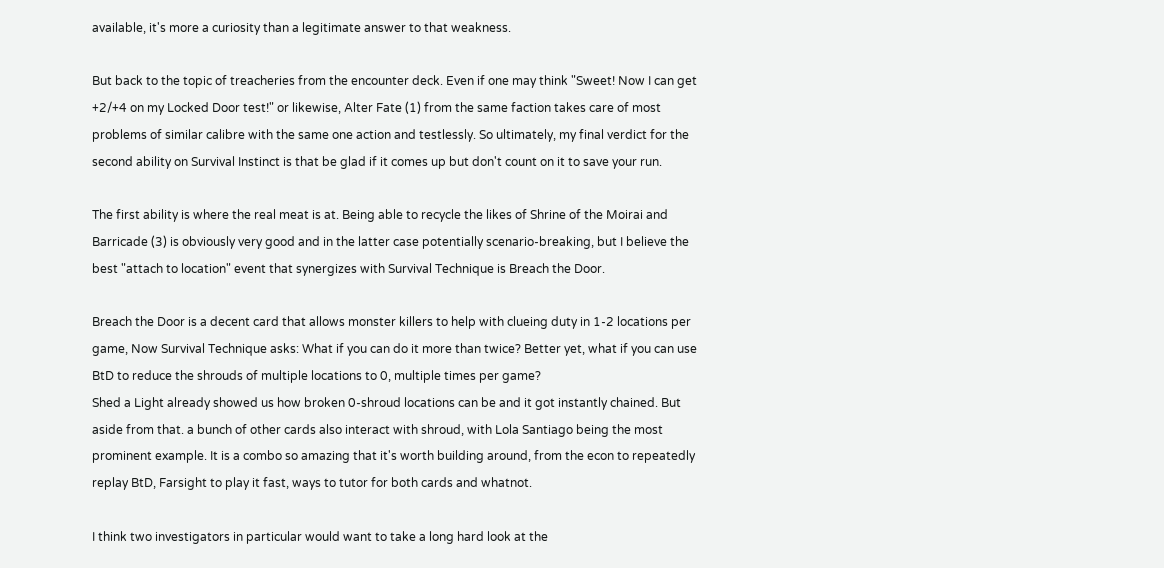available, it's more a curiosity than a legitimate answer to that weakness.

But back to the topic of treacheries from the encounter deck. Even if one may think "Sweet! Now I can get +2/+4 on my Locked Door test!" or likewise, Alter Fate (1) from the same faction takes care of most problems of similar calibre with the same one action and testlessly. So ultimately, my final verdict for the second ability on Survival Instinct is that be glad if it comes up but don't count on it to save your run.

The first ability is where the real meat is at. Being able to recycle the likes of Shrine of the Moirai and Barricade (3) is obviously very good and in the latter case potentially scenario-breaking, but I believe the best "attach to location" event that synergizes with Survival Technique is Breach the Door.

Breach the Door is a decent card that allows monster killers to help with clueing duty in 1-2 locations per game, Now Survival Technique asks: What if you can do it more than twice? Better yet, what if you can use BtD to reduce the shrouds of multiple locations to 0, multiple times per game?
Shed a Light already showed us how broken 0-shroud locations can be and it got instantly chained. But aside from that. a bunch of other cards also interact with shroud, with Lola Santiago being the most prominent example. It is a combo so amazing that it's worth building around, from the econ to repeatedly replay BtD, Farsight to play it fast, ways to tutor for both cards and whatnot.

I think two investigators in particular would want to take a long hard look at the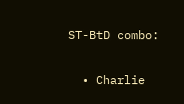ST-BtD combo:

  • Charlie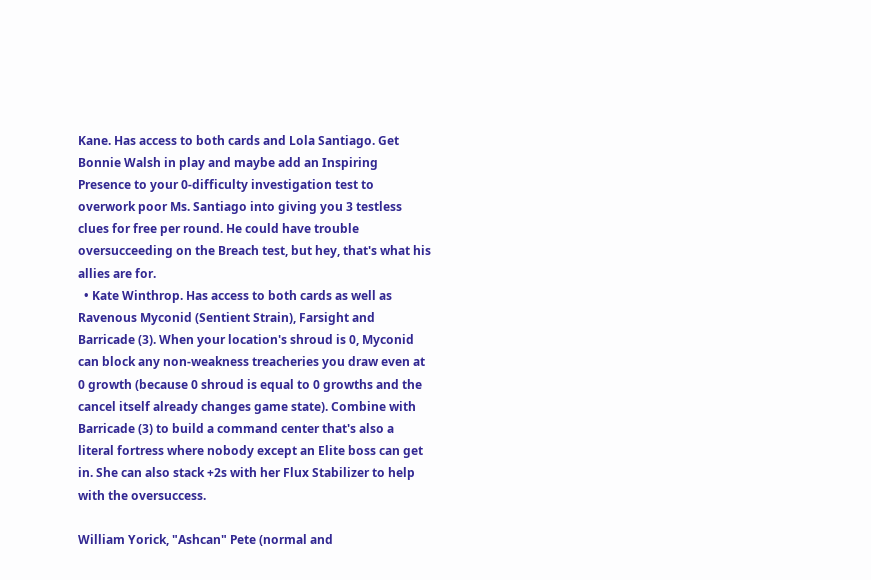Kane. Has access to both cards and Lola Santiago. Get Bonnie Walsh in play and maybe add an Inspiring Presence to your 0-difficulty investigation test to overwork poor Ms. Santiago into giving you 3 testless clues for free per round. He could have trouble oversucceeding on the Breach test, but hey, that's what his allies are for.
  • Kate Winthrop. Has access to both cards as well as Ravenous Myconid (Sentient Strain), Farsight and Barricade (3). When your location's shroud is 0, Myconid can block any non-weakness treacheries you draw even at 0 growth (because 0 shroud is equal to 0 growths and the cancel itself already changes game state). Combine with Barricade (3) to build a command center that's also a literal fortress where nobody except an Elite boss can get in. She can also stack +2s with her Flux Stabilizer to help with the oversuccess.

William Yorick, "Ashcan" Pete (normal and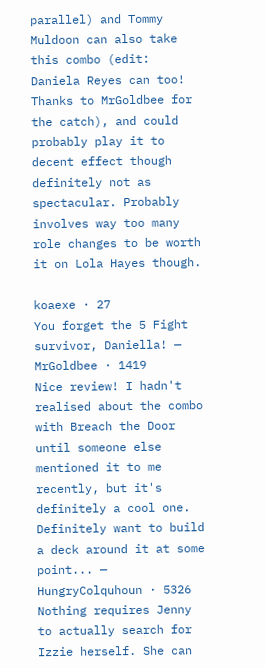parallel) and Tommy Muldoon can also take this combo (edit: Daniela Reyes can too! Thanks to MrGoldbee for the catch), and could probably play it to decent effect though definitely not as spectacular. Probably involves way too many role changes to be worth it on Lola Hayes though.

koaexe · 27
You forget the 5 Fight survivor, Daniella! — MrGoldbee · 1419
Nice review! I hadn't realised about the combo with Breach the Door until someone else mentioned it to me recently, but it's definitely a cool one. Definitely want to build a deck around it at some point... — HungryColquhoun · 5326
Nothing requires Jenny to actually search for Izzie herself. She can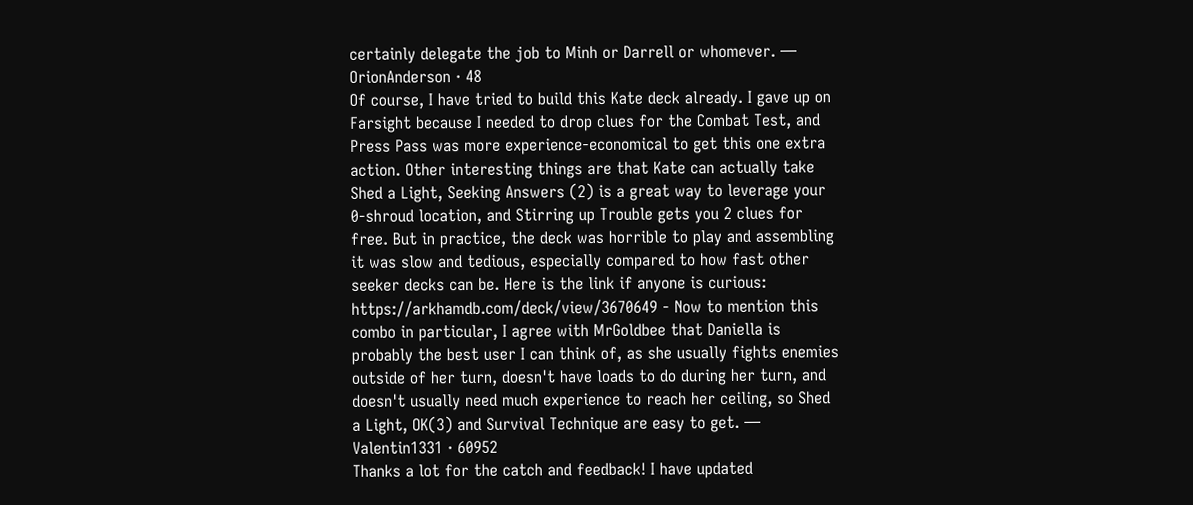certainly delegate the job to Minh or Darrell or whomever. — OrionAnderson · 48
Of course, I have tried to build this Kate deck already. I gave up on Farsight because I needed to drop clues for the Combat Test, and Press Pass was more experience-economical to get this one extra action. Other interesting things are that Kate can actually take Shed a Light, Seeking Answers (2) is a great way to leverage your 0-shroud location, and Stirring up Trouble gets you 2 clues for free. But in practice, the deck was horrible to play and assembling it was slow and tedious, especially compared to how fast other seeker decks can be. Here is the link if anyone is curious: https://arkhamdb.com/deck/view/3670649 - Now to mention this combo in particular, I agree with MrGoldbee that Daniella is probably the best user I can think of, as she usually fights enemies outside of her turn, doesn't have loads to do during her turn, and doesn't usually need much experience to reach her ceiling, so Shed a Light, OK(3) and Survival Technique are easy to get. — Valentin1331 · 60952
Thanks a lot for the catch and feedback! I have updated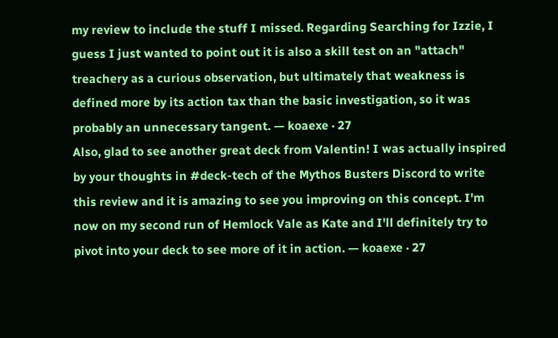my review to include the stuff I missed. Regarding Searching for Izzie, I guess I just wanted to point out it is also a skill test on an "attach" treachery as a curious observation, but ultimately that weakness is defined more by its action tax than the basic investigation, so it was probably an unnecessary tangent. — koaexe · 27
Also, glad to see another great deck from Valentin! I was actually inspired by your thoughts in #deck-tech of the Mythos Busters Discord to write this review and it is amazing to see you improving on this concept. I'm now on my second run of Hemlock Vale as Kate and I'll definitely try to pivot into your deck to see more of it in action. — koaexe · 27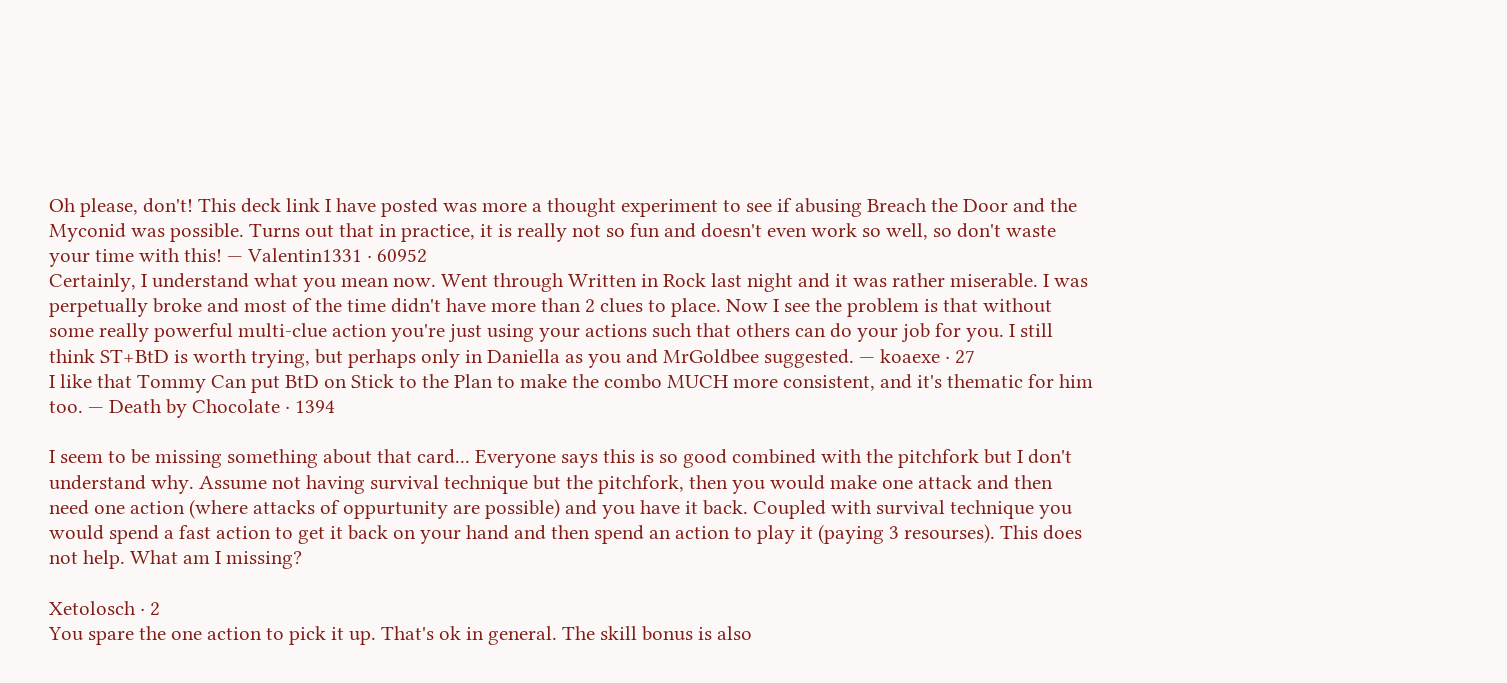Oh please, don't! This deck link I have posted was more a thought experiment to see if abusing Breach the Door and the Myconid was possible. Turns out that in practice, it is really not so fun and doesn't even work so well, so don't waste your time with this! — Valentin1331 · 60952
Certainly, I understand what you mean now. Went through Written in Rock last night and it was rather miserable. I was perpetually broke and most of the time didn't have more than 2 clues to place. Now I see the problem is that without some really powerful multi-clue action you're just using your actions such that others can do your job for you. I still think ST+BtD is worth trying, but perhaps only in Daniella as you and MrGoldbee suggested. — koaexe · 27
I like that Tommy Can put BtD on Stick to the Plan to make the combo MUCH more consistent, and it's thematic for him too. — Death by Chocolate · 1394

I seem to be missing something about that card... Everyone says this is so good combined with the pitchfork but I don't understand why. Assume not having survival technique but the pitchfork, then you would make one attack and then need one action (where attacks of oppurtunity are possible) and you have it back. Coupled with survival technique you would spend a fast action to get it back on your hand and then spend an action to play it (paying 3 resourses). This does not help. What am I missing?

Xetolosch · 2
You spare the one action to pick it up. That's ok in general. The skill bonus is also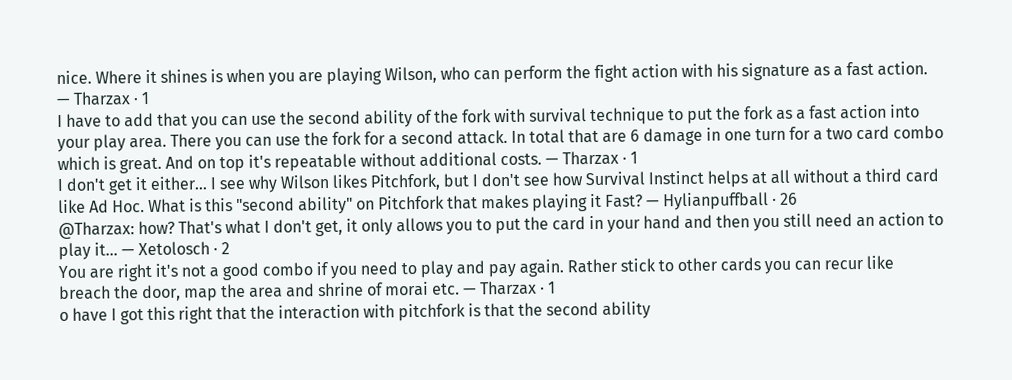nice. Where it shines is when you are playing Wilson, who can perform the fight action with his signature as a fast action. — Tharzax · 1
I have to add that you can use the second ability of the fork with survival technique to put the fork as a fast action into your play area. There you can use the fork for a second attack. In total that are 6 damage in one turn for a two card combo which is great. And on top it's repeatable without additional costs. — Tharzax · 1
I don't get it either... I see why Wilson likes Pitchfork, but I don't see how Survival Instinct helps at all without a third card like Ad Hoc. What is this "second ability" on Pitchfork that makes playing it Fast? — Hylianpuffball · 26
@Tharzax: how? That's what I don't get, it only allows you to put the card in your hand and then you still need an action to play it... — Xetolosch · 2
You are right it's not a good combo if you need to play and pay again. Rather stick to other cards you can recur like breach the door, map the area and shrine of morai etc. — Tharzax · 1
o have I got this right that the interaction with pitchfork is that the second ability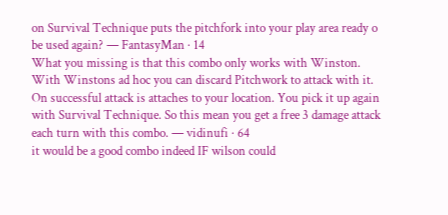on Survival Technique puts the pitchfork into your play area ready o be used again? — FantasyMan · 14
What you missing is that this combo only works with Winston. With Winstons ad hoc you can discard Pitchwork to attack with it. On successful attack is attaches to your location. You pick it up again with Survival Technique. So this mean you get a free 3 damage attack each turn with this combo. — vidinufi · 64
it would be a good combo indeed IF wilson could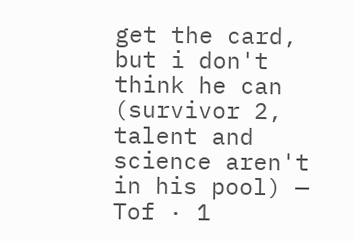get the card, but i don't think he can (survivor 2, talent and science aren't in his pool) — Tof · 1